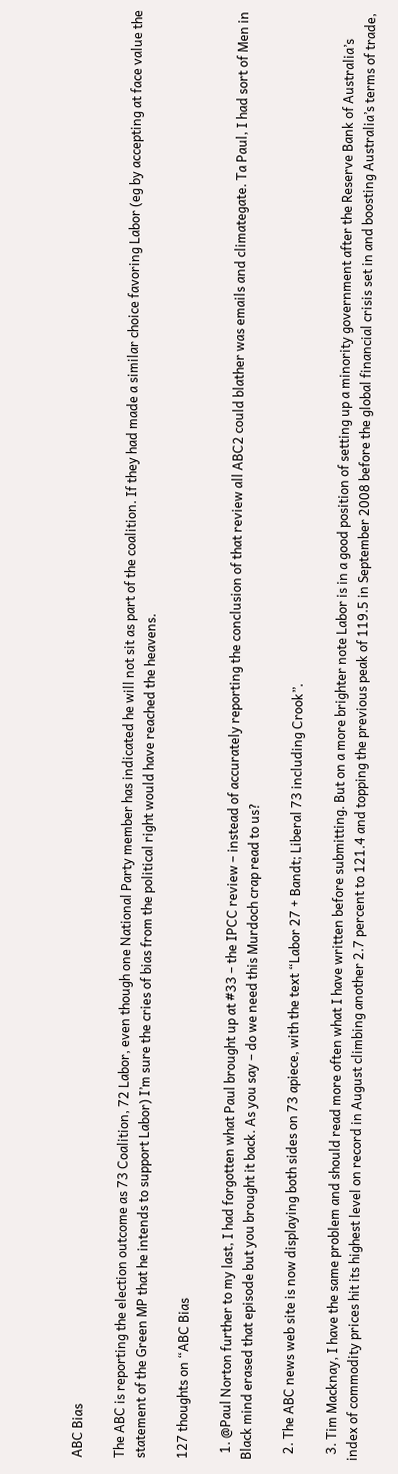ABC Bias

The ABC is reporting the election outcome as 73 Coalition, 72 Labor, even though one National Party member has indicated he will not sit as part of the coalition. If they had made a similar choice favoring Labor (eg by accepting at face value the statement of the Green MP that he intends to support Labor) I’m sure the cries of bias from the political right would have reached the heavens.

127 thoughts on “ABC Bias

  1. @Paul Norton further to my last, I had forgotten what Paul brought up at #33 – the IPCC review – instead of accurately reporting the conclusion of that review all ABC2 could blather was emails and climategate. Ta Paul, I had sort of Men in Black mind erased that episode but you brought it back. As you say – do we need this Murdoch crap read to us?

  2. The ABC news web site is now displaying both sides on 73 apiece, with the text “Labor 27 + Bandt; Liberal 73 including Crook”.

  3. Tim Macknay, I have the same problem and should read more often what I have written before submitting. But on a more brighter note Labor is in a good position of setting up a minority government after the Reserve Bank of Australia’s index of commodity prices hit its highest level on record in August climbing another 2.7 percent to 121.4 and topping the previous peak of 119.5 in September 2008 before the global financial crisis set in and boosting Australia’s terms of trade,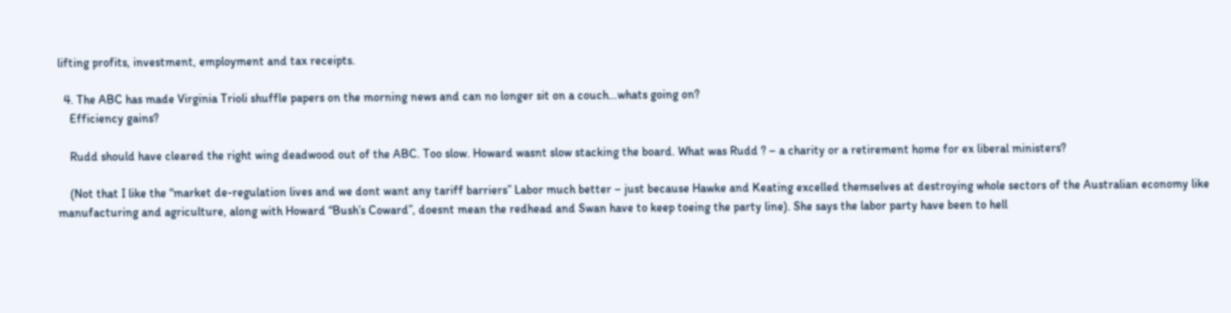lifting profits, investment, employment and tax receipts.

  4. The ABC has made Virginia Trioli shuffle papers on the morning news and can no longer sit on a couch…whats going on?
    Efficiency gains?

    Rudd should have cleared the right wing deadwood out of the ABC. Too slow. Howard wasnt slow stacking the board. What was Rudd ? – a charity or a retirement home for ex liberal ministers?

    (Not that I like the “market de-regulation lives and we dont want any tariff barriers” Labor much better – just because Hawke and Keating excelled themselves at destroying whole sectors of the Australian economy like manufacturing and agriculture, along with Howard “Bush’s Coward”, doesnt mean the redhead and Swan have to keep toeing the party line). She says the labor party have been to hell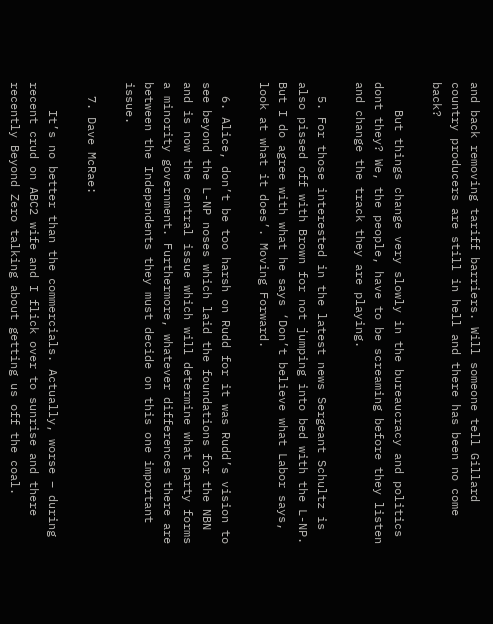and back removing tariff barriers. Will someone tell Gillard country producers are still in hell and there has been no come back?

    But things change very slowly in the bureaucracy and politics dont they? We, the people, have to be screaming before they listen and change the track they are playing.

  5. For those interested in the latest news Sergeant Schultz is also pissed off with Brown for not jumping into bed with the L-NP. But I do agree with what he says ‘Don’t believe what Labor says, look at what it does’. Moving Forward.

  6. Alice, don’t be too harsh on Rudd for it was Rudd’s vision to see beyond the L-NP noses which laid the foundations for the NBN and is now the central issue which will determine what party forms a minority government. Furthermore, whatever differences there are between the Independents they must decide on this one important issue.

  7. Dave McRae:

    It’s no better than the commercials. Actually, worse – during recent crud on ABC2 wife and I flick over to sunrise and there recently Beyond Zero talking about getting us off the coal.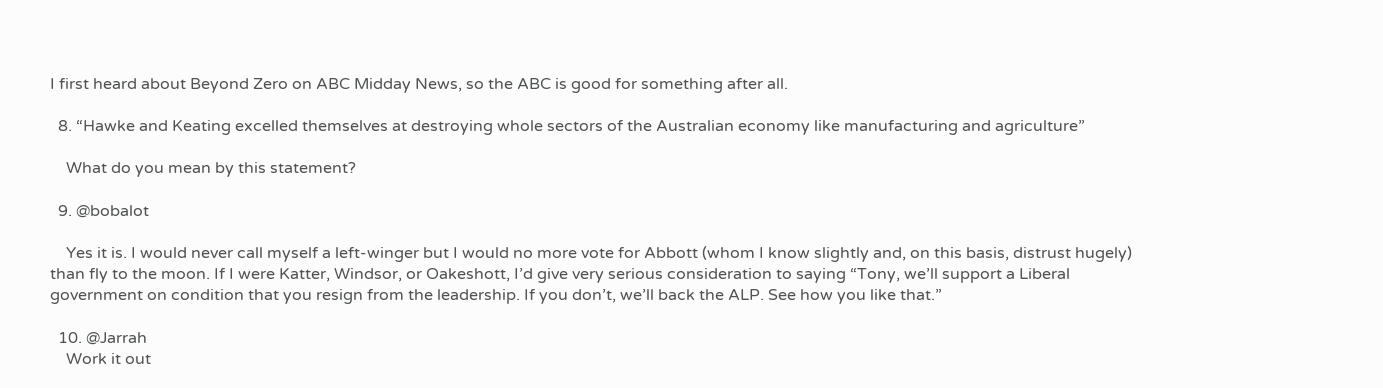I first heard about Beyond Zero on ABC Midday News, so the ABC is good for something after all.

  8. “Hawke and Keating excelled themselves at destroying whole sectors of the Australian economy like manufacturing and agriculture”

    What do you mean by this statement?

  9. @bobalot

    Yes it is. I would never call myself a left-winger but I would no more vote for Abbott (whom I know slightly and, on this basis, distrust hugely) than fly to the moon. If I were Katter, Windsor, or Oakeshott, I’d give very serious consideration to saying “Tony, we’ll support a Liberal government on condition that you resign from the leadership. If you don’t, we’ll back the ALP. See how you like that.”

  10. @Jarrah
    Work it out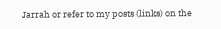Jarrah or refer to my posts (links) on the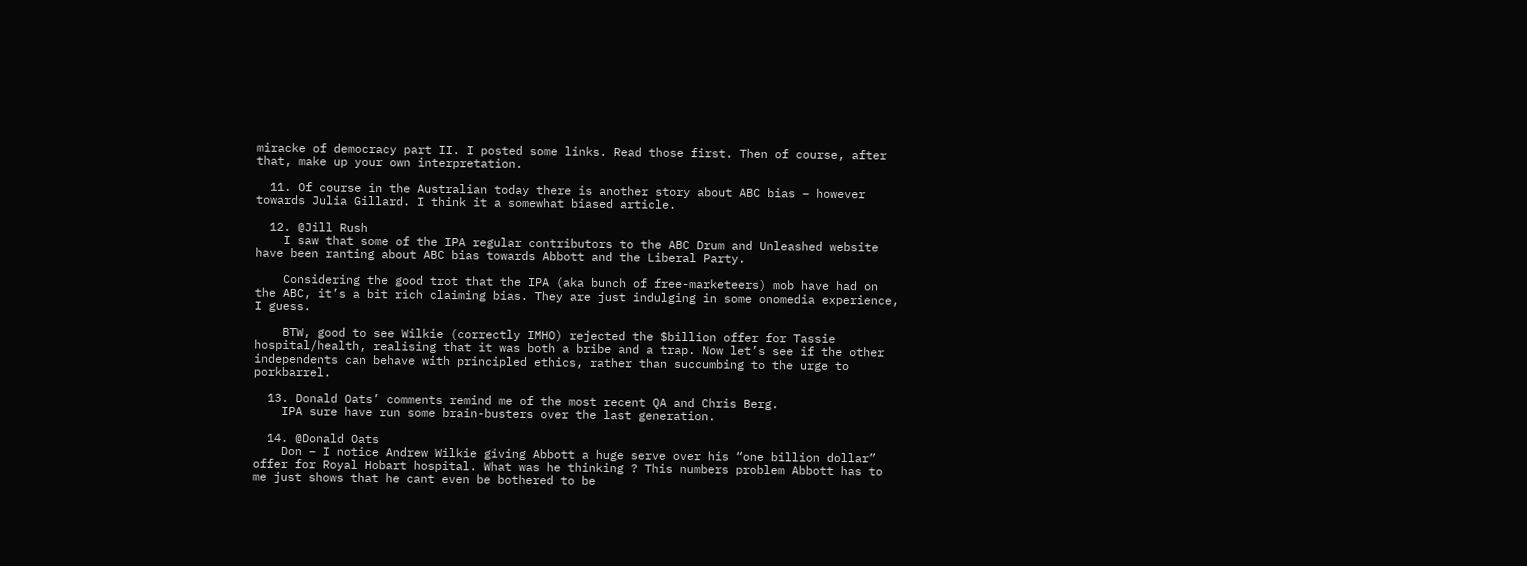miracke of democracy part II. I posted some links. Read those first. Then of course, after that, make up your own interpretation.

  11. Of course in the Australian today there is another story about ABC bias – however towards Julia Gillard. I think it a somewhat biased article.

  12. @Jill Rush
    I saw that some of the IPA regular contributors to the ABC Drum and Unleashed website have been ranting about ABC bias towards Abbott and the Liberal Party.

    Considering the good trot that the IPA (aka bunch of free-marketeers) mob have had on the ABC, it’s a bit rich claiming bias. They are just indulging in some onomedia experience, I guess.

    BTW, good to see Wilkie (correctly IMHO) rejected the $billion offer for Tassie hospital/health, realising that it was both a bribe and a trap. Now let’s see if the other independents can behave with principled ethics, rather than succumbing to the urge to porkbarrel.

  13. Donald Oats’ comments remind me of the most recent QA and Chris Berg.
    IPA sure have run some brain-busters over the last generation.

  14. @Donald Oats
    Don – I notice Andrew Wilkie giving Abbott a huge serve over his “one billion dollar” offer for Royal Hobart hospital. What was he thinking ? This numbers problem Abbott has to me just shows that he cant even be bothered to be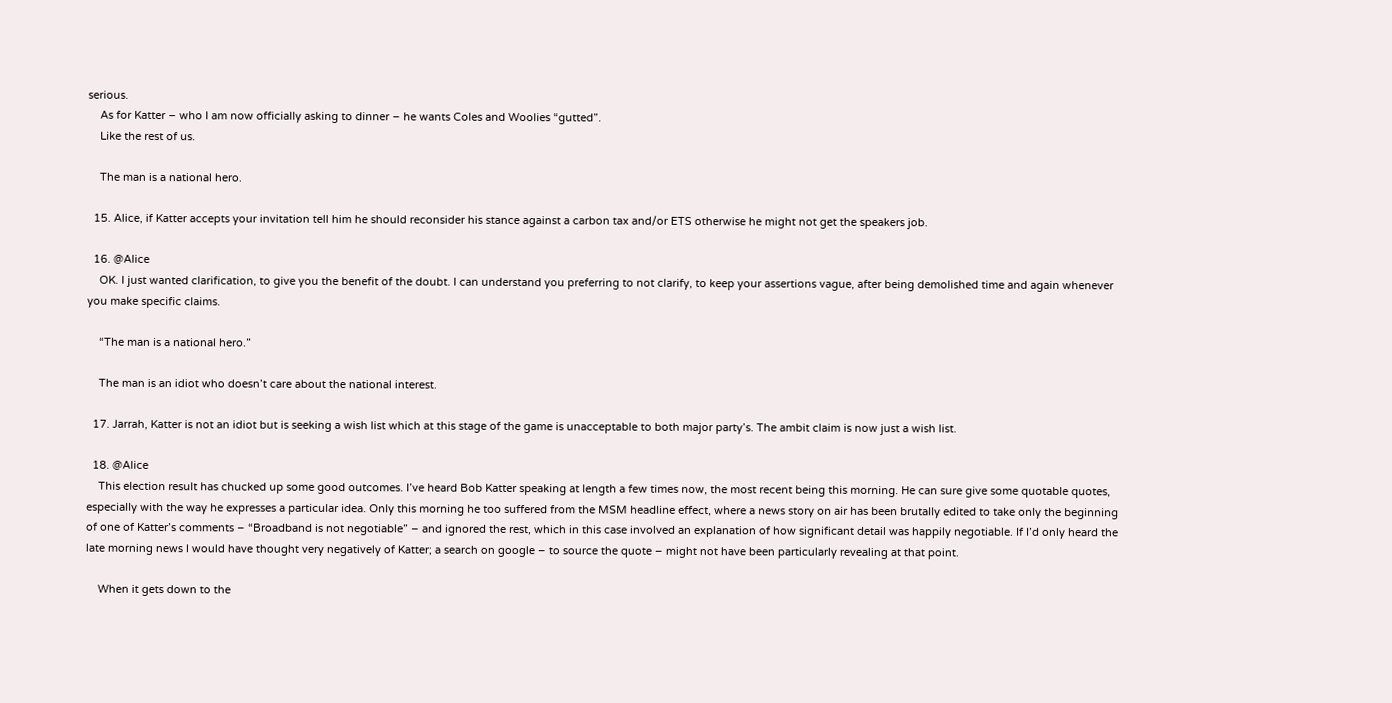serious.
    As for Katter – who I am now officially asking to dinner – he wants Coles and Woolies “gutted”.
    Like the rest of us.

    The man is a national hero.

  15. Alice, if Katter accepts your invitation tell him he should reconsider his stance against a carbon tax and/or ETS otherwise he might not get the speakers job.

  16. @Alice
    OK. I just wanted clarification, to give you the benefit of the doubt. I can understand you preferring to not clarify, to keep your assertions vague, after being demolished time and again whenever you make specific claims.

    “The man is a national hero.”

    The man is an idiot who doesn’t care about the national interest.

  17. Jarrah, Katter is not an idiot but is seeking a wish list which at this stage of the game is unacceptable to both major party’s. The ambit claim is now just a wish list.

  18. @Alice
    This election result has chucked up some good outcomes. I’ve heard Bob Katter speaking at length a few times now, the most recent being this morning. He can sure give some quotable quotes, especially with the way he expresses a particular idea. Only this morning he too suffered from the MSM headline effect, where a news story on air has been brutally edited to take only the beginning of one of Katter’s comments – “Broadband is not negotiable” – and ignored the rest, which in this case involved an explanation of how significant detail was happily negotiable. If I’d only heard the late morning news I would have thought very negatively of Katter; a search on google – to source the quote – might not have been particularly revealing at that point.

    When it gets down to the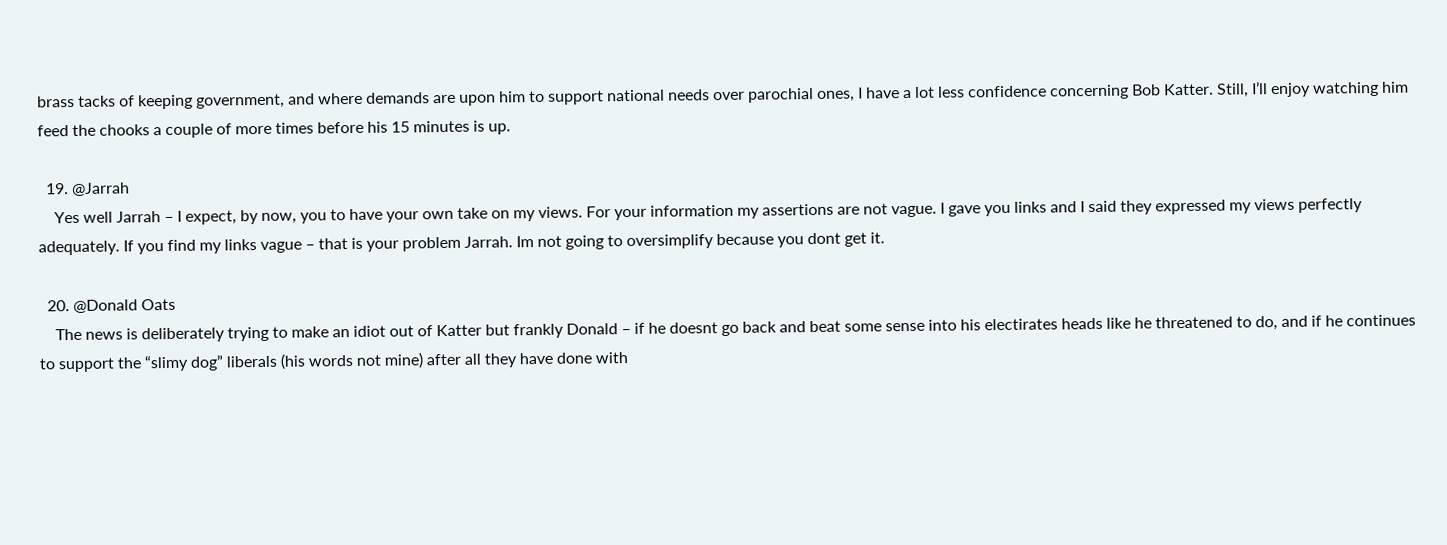brass tacks of keeping government, and where demands are upon him to support national needs over parochial ones, I have a lot less confidence concerning Bob Katter. Still, I’ll enjoy watching him feed the chooks a couple of more times before his 15 minutes is up.

  19. @Jarrah
    Yes well Jarrah – I expect, by now, you to have your own take on my views. For your information my assertions are not vague. I gave you links and I said they expressed my views perfectly adequately. If you find my links vague – that is your problem Jarrah. Im not going to oversimplify because you dont get it.

  20. @Donald Oats
    The news is deliberately trying to make an idiot out of Katter but frankly Donald – if he doesnt go back and beat some sense into his electirates heads like he threatened to do, and if he continues to support the “slimy dog” liberals (his words not mine) after all they have done with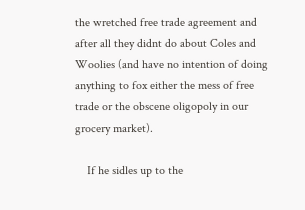the wretched free trade agreement and after all they didnt do about Coles and Woolies (and have no intention of doing anything to fox either the mess of free trade or the obscene oligopoly in our grocery market).

    If he sidles up to the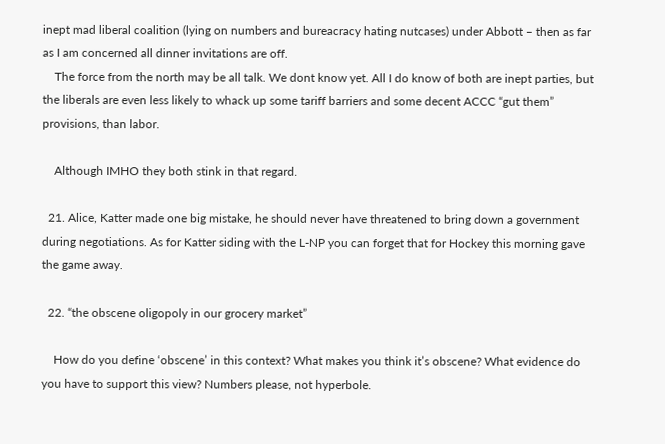inept mad liberal coalition (lying on numbers and bureacracy hating nutcases) under Abbott – then as far as I am concerned all dinner invitations are off.
    The force from the north may be all talk. We dont know yet. All I do know of both are inept parties, but the liberals are even less likely to whack up some tariff barriers and some decent ACCC “gut them” provisions, than labor.

    Although IMHO they both stink in that regard.

  21. Alice, Katter made one big mistake, he should never have threatened to bring down a government during negotiations. As for Katter siding with the L-NP you can forget that for Hockey this morning gave the game away.

  22. “the obscene oligopoly in our grocery market”

    How do you define ‘obscene’ in this context? What makes you think it’s obscene? What evidence do you have to support this view? Numbers please, not hyperbole.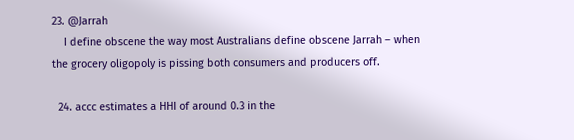23. @Jarrah
    I define obscene the way most Australians define obscene Jarrah – when the grocery oligopoly is pissing both consumers and producers off.

  24. accc estimates a HHI of around 0.3 in the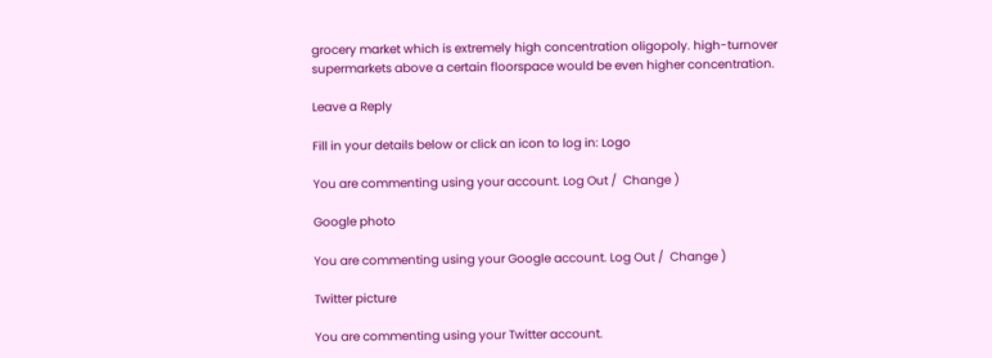grocery market which is extremely high concentration oligopoly. high-turnover supermarkets above a certain floorspace would be even higher concentration.

Leave a Reply

Fill in your details below or click an icon to log in: Logo

You are commenting using your account. Log Out /  Change )

Google photo

You are commenting using your Google account. Log Out /  Change )

Twitter picture

You are commenting using your Twitter account.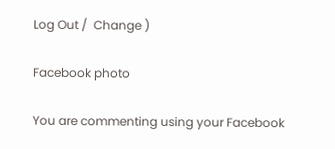Log Out /  Change )

Facebook photo

You are commenting using your Facebook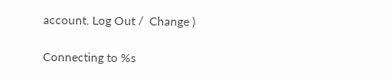account. Log Out /  Change )

Connecting to %s